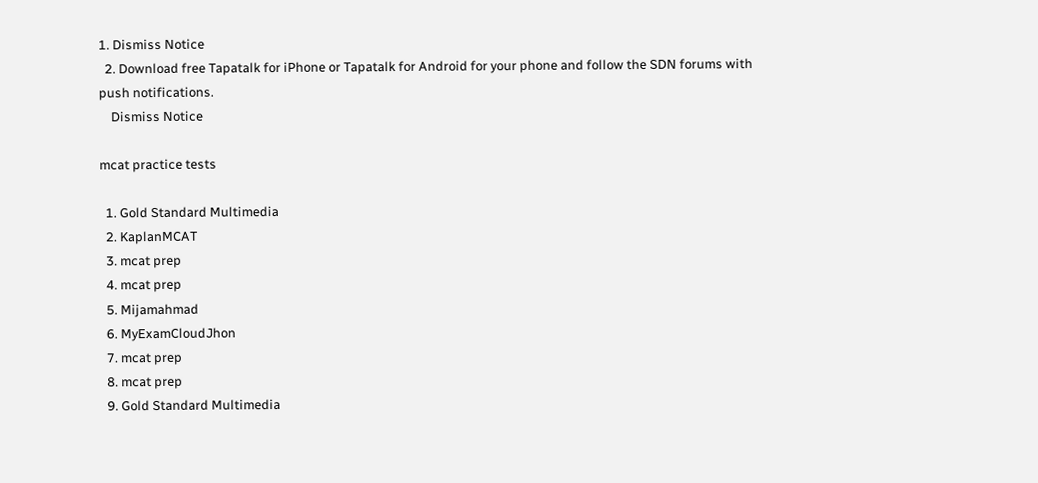1. Dismiss Notice
  2. Download free Tapatalk for iPhone or Tapatalk for Android for your phone and follow the SDN forums with push notifications.
    Dismiss Notice

mcat practice tests

  1. Gold Standard Multimedia
  2. KaplanMCAT
  3. mcat prep
  4. mcat prep
  5. Mijamahmad
  6. MyExamCloudJhon
  7. mcat prep
  8. mcat prep
  9. Gold Standard Multimedia